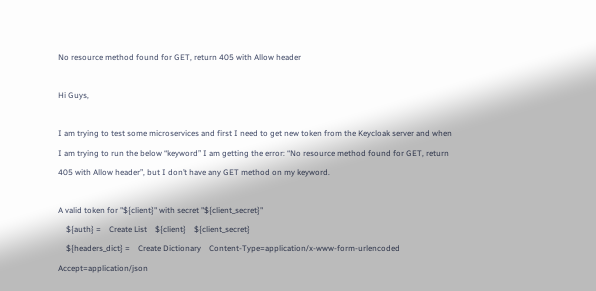No resource method found for GET, return 405 with Allow header

Hi Guys,

I am trying to test some microservices and first I need to get new token from the Keycloak server and when I am trying to run the below “keyword” I am getting the error: “No resource method found for GET, return 405 with Allow header”, but I don’t have any GET method on my keyword.

A valid token for "${client}" with secret "${client_secret}"
    ${auth} =    Create List    ${client}    ${client_secret}
    ${headers_dict} =    Create Dictionary    Content-Type=application/x-www-form-urlencoded    Accept=application/json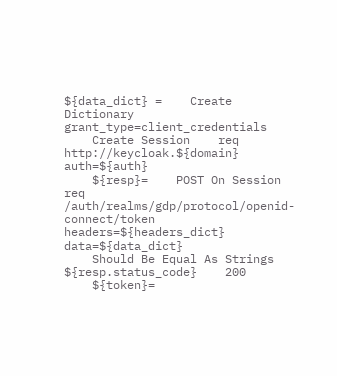${data_dict} =    Create Dictionary    grant_type=client_credentials
    Create Session    req    http://keycloak.${domain}    auth=${auth}
    ${resp}=    POST On Session    req    /auth/realms/gdp/protocol/openid-connect/token    headers=${headers_dict}    data=${data_dict}
    Should Be Equal As Strings    ${resp.status_code}    200
    ${token}=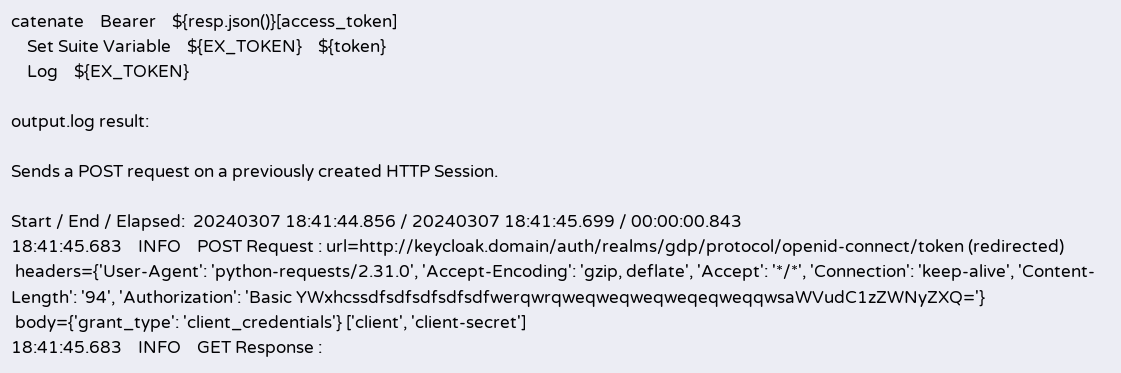catenate    Bearer    ${resp.json()}[access_token]
    Set Suite Variable    ${EX_TOKEN}    ${token}
    Log    ${EX_TOKEN}

output.log result:

Sends a POST request on a previously created HTTP Session.

Start / End / Elapsed:  20240307 18:41:44.856 / 20240307 18:41:45.699 / 00:00:00.843
18:41:45.683    INFO    POST Request : url=http://keycloak.domain/auth/realms/gdp/protocol/openid-connect/token (redirected)
 headers={'User-Agent': 'python-requests/2.31.0', 'Accept-Encoding': 'gzip, deflate', 'Accept': '*/*', 'Connection': 'keep-alive', 'Content-Length': '94', 'Authorization': 'Basic YWxhcssdfsdfsdfsdfsdfwerqwrqweqweqweqweqeqweqqwsaWVudC1zZWNyZXQ='}
 body={'grant_type': 'client_credentials'} ['client', 'client-secret']
18:41:45.683    INFO    GET Response :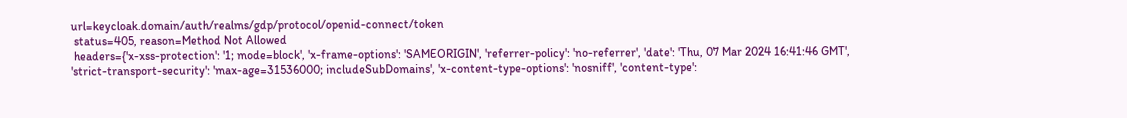url=keycloak.domain/auth/realms/gdp/protocol/openid-connect/token
 status=405, reason=Method Not Allowed
 headers={'x-xss-protection': '1; mode=block', 'x-frame-options': 'SAMEORIGIN', 'referrer-policy': 'no-referrer', 'date': 'Thu, 07 Mar 2024 16:41:46 GMT', 'strict-transport-security': 'max-age=31536000; includeSubDomains', 'x-content-type-options': 'nosniff', 'content-type':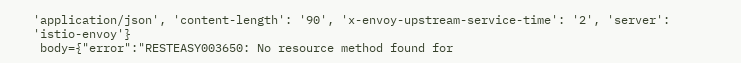'application/json', 'content-length': '90', 'x-envoy-upstream-service-time': '2', 'server': 'istio-envoy'}
 body={"error":"RESTEASY003650: No resource method found for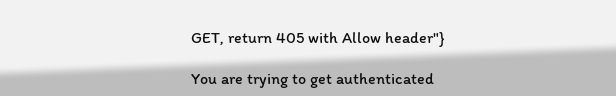GET, return 405 with Allow header"}

You are trying to get authenticated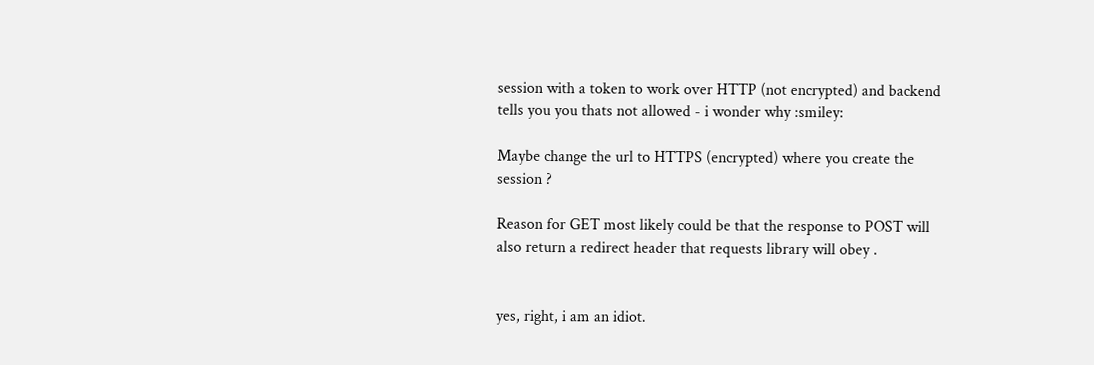session with a token to work over HTTP (not encrypted) and backend tells you you thats not allowed - i wonder why :smiley:

Maybe change the url to HTTPS (encrypted) where you create the session ?

Reason for GET most likely could be that the response to POST will also return a redirect header that requests library will obey .


yes, right, i am an idiot.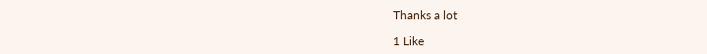Thanks a lot

1 Like